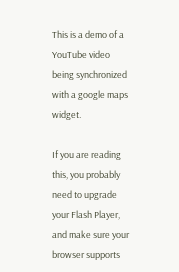This is a demo of a YouTube video being synchronized with a google maps widget.

If you are reading this, you probably need to upgrade your Flash Player, and make sure your browser supports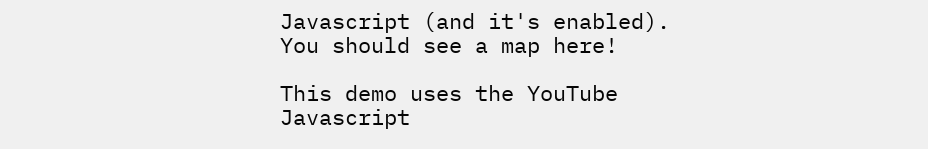Javascript (and it's enabled).
You should see a map here!

This demo uses the YouTube Javascript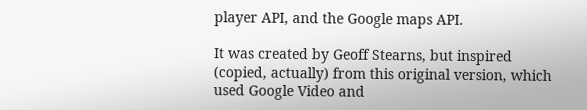player API, and the Google maps API.

It was created by Geoff Stearns, but inspired (copied, actually) from this original version, which used Google Video and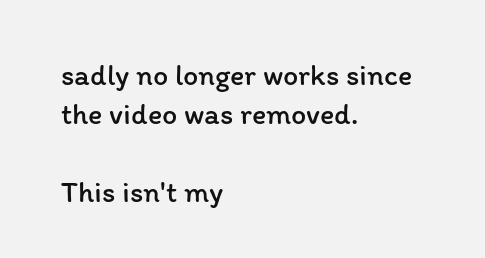sadly no longer works since the video was removed.

This isn't my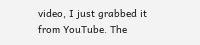video, I just grabbed it from YouTube. The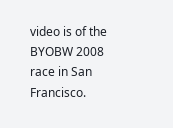video is of the BYOBW 2008 race in San Francisco.